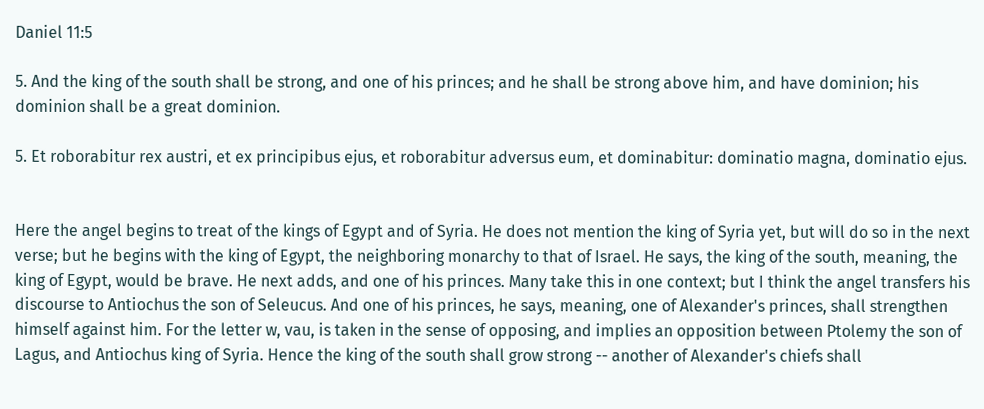Daniel 11:5

5. And the king of the south shall be strong, and one of his princes; and he shall be strong above him, and have dominion; his dominion shall be a great dominion.

5. Et roborabitur rex austri, et ex principibus ejus, et roborabitur adversus eum, et dominabitur: dominatio magna, dominatio ejus.


Here the angel begins to treat of the kings of Egypt and of Syria. He does not mention the king of Syria yet, but will do so in the next verse; but he begins with the king of Egypt, the neighboring monarchy to that of Israel. He says, the king of the south, meaning, the king of Egypt, would be brave. He next adds, and one of his princes. Many take this in one context; but I think the angel transfers his discourse to Antiochus the son of Seleucus. And one of his princes, he says, meaning, one of Alexander's princes, shall strengthen himself against him. For the letter w, vau, is taken in the sense of opposing, and implies an opposition between Ptolemy the son of Lagus, and Antiochus king of Syria. Hence the king of the south shall grow strong -- another of Alexander's chiefs shall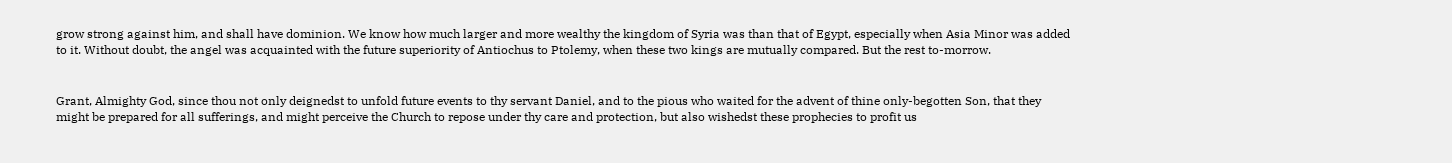grow strong against him, and shall have dominion. We know how much larger and more wealthy the kingdom of Syria was than that of Egypt, especially when Asia Minor was added to it. Without doubt, the angel was acquainted with the future superiority of Antiochus to Ptolemy, when these two kings are mutually compared. But the rest to-morrow.


Grant, Almighty God, since thou not only deignedst to unfold future events to thy servant Daniel, and to the pious who waited for the advent of thine only-begotten Son, that they might be prepared for all sufferings, and might perceive the Church to repose under thy care and protection, but also wishedst these prophecies to profit us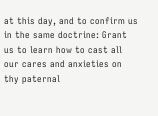at this day, and to confirm us in the same doctrine: Grant us to learn how to cast all our cares and anxieties on thy paternal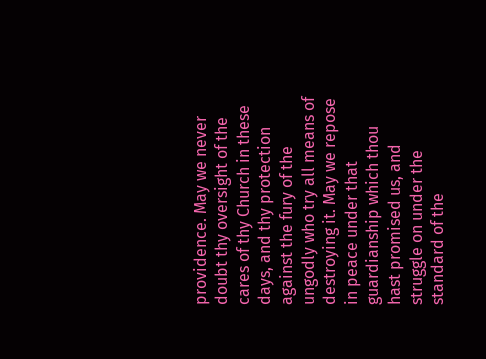providence. May we never doubt thy oversight of the cares of thy Church in these days, and thy protection against the fury of the ungodly who try all means of destroying it. May we repose in peace under that guardianship which thou hast promised us, and struggle on under the standard of the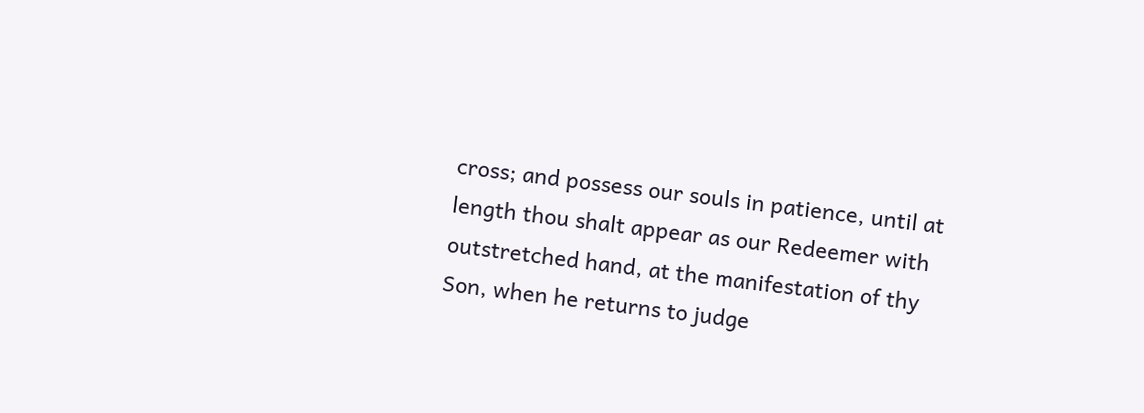cross; and possess our souls in patience, until at length thou shalt appear as our Redeemer with outstretched hand, at the manifestation of thy Son, when he returns to judge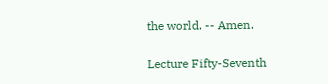the world. -- Amen.

Lecture Fifty-Seventh